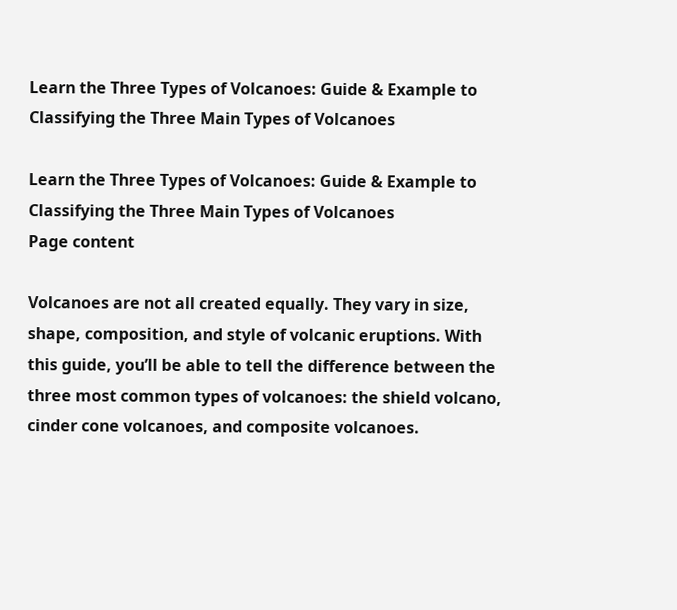Learn the Three Types of Volcanoes: Guide & Example to Classifying the Three Main Types of Volcanoes

Learn the Three Types of Volcanoes: Guide & Example to Classifying the Three Main Types of Volcanoes
Page content

Volcanoes are not all created equally. They vary in size, shape, composition, and style of volcanic eruptions. With this guide, you’ll be able to tell the difference between the three most common types of volcanoes: the shield volcano, cinder cone volcanoes, and composite volcanoes.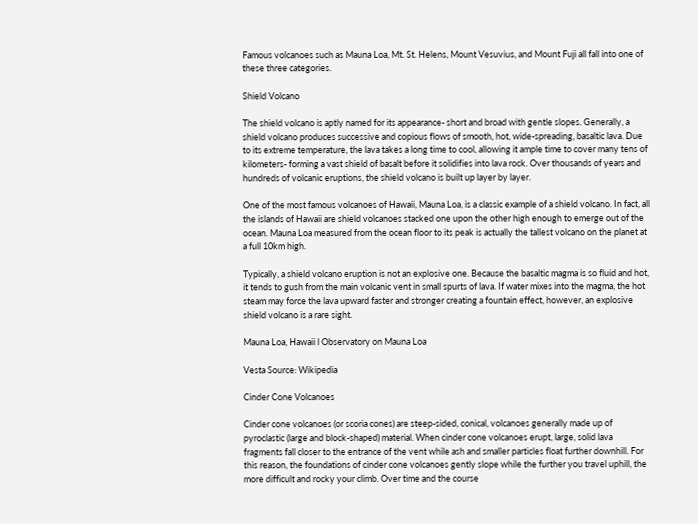Famous volcanoes such as Mauna Loa, Mt. St. Helens, Mount Vesuvius, and Mount Fuji all fall into one of these three categories.

Shield Volcano

The shield volcano is aptly named for its appearance- short and broad with gentle slopes. Generally, a shield volcano produces successive and copious flows of smooth, hot, wide-spreading, basaltic lava. Due to its extreme temperature, the lava takes a long time to cool, allowing it ample time to cover many tens of kilometers- forming a vast shield of basalt before it solidifies into lava rock. Over thousands of years and hundreds of volcanic eruptions, the shield volcano is built up layer by layer.

One of the most famous volcanoes of Hawaii, Mauna Loa, is a classic example of a shield volcano. In fact, all the islands of Hawaii are shield volcanoes stacked one upon the other high enough to emerge out of the ocean. Mauna Loa measured from the ocean floor to its peak is actually the tallest volcano on the planet at a full 10km high.

Typically, a shield volcano eruption is not an explosive one. Because the basaltic magma is so fluid and hot, it tends to gush from the main volcanic vent in small spurts of lava. If water mixes into the magma, the hot steam may force the lava upward faster and stronger creating a fountain effect, however, an explosive shield volcano is a rare sight.

Mauna Loa, Hawaii l Observatory on Mauna Loa

Vesta Source: Wikipedia

Cinder Cone Volcanoes

Cinder cone volcanoes (or scoria cones) are steep-sided, conical, volcanoes generally made up of pyroclastic (large and block-shaped) material. When cinder cone volcanoes erupt, large, solid lava fragments fall closer to the entrance of the vent while ash and smaller particles float further downhill. For this reason, the foundations of cinder cone volcanoes gently slope while the further you travel uphill, the more difficult and rocky your climb. Over time and the course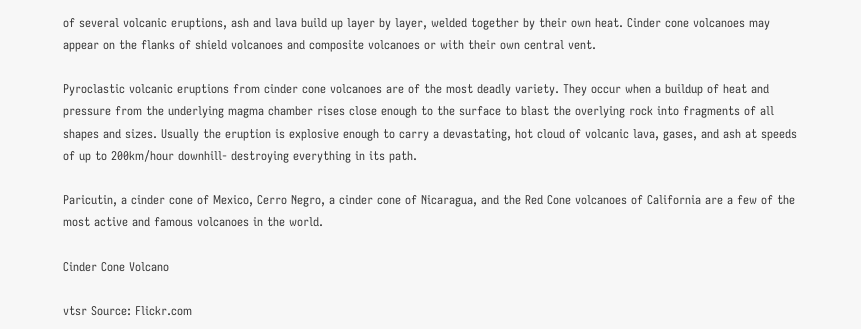of several volcanic eruptions, ash and lava build up layer by layer, welded together by their own heat. Cinder cone volcanoes may appear on the flanks of shield volcanoes and composite volcanoes or with their own central vent.

Pyroclastic volcanic eruptions from cinder cone volcanoes are of the most deadly variety. They occur when a buildup of heat and pressure from the underlying magma chamber rises close enough to the surface to blast the overlying rock into fragments of all shapes and sizes. Usually the eruption is explosive enough to carry a devastating, hot cloud of volcanic lava, gases, and ash at speeds of up to 200km/hour downhill- destroying everything in its path.

Paricutin, a cinder cone of Mexico, Cerro Negro, a cinder cone of Nicaragua, and the Red Cone volcanoes of California are a few of the most active and famous volcanoes in the world.

Cinder Cone Volcano

vtsr Source: Flickr.com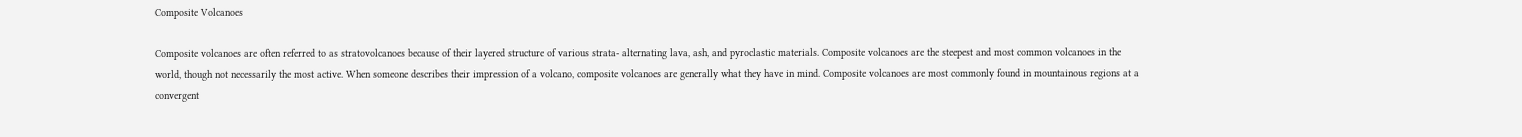Composite Volcanoes

Composite volcanoes are often referred to as stratovolcanoes because of their layered structure of various strata- alternating lava, ash, and pyroclastic materials. Composite volcanoes are the steepest and most common volcanoes in the world, though not necessarily the most active. When someone describes their impression of a volcano, composite volcanoes are generally what they have in mind. Composite volcanoes are most commonly found in mountainous regions at a convergent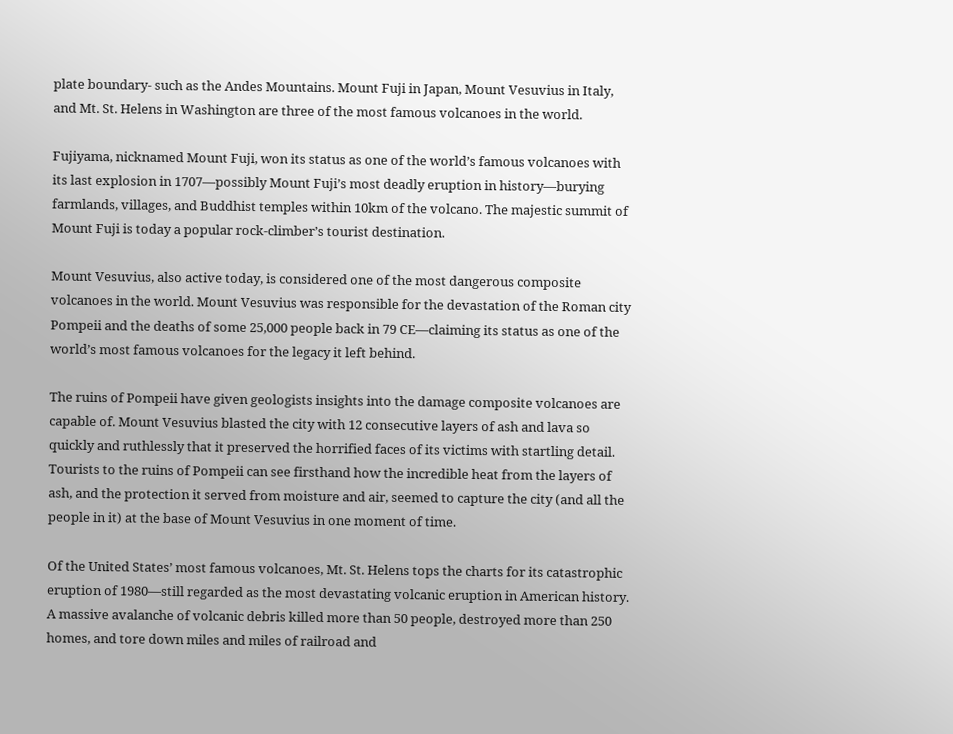plate boundary- such as the Andes Mountains. Mount Fuji in Japan, Mount Vesuvius in Italy, and Mt. St. Helens in Washington are three of the most famous volcanoes in the world.

Fujiyama, nicknamed Mount Fuji, won its status as one of the world’s famous volcanoes with its last explosion in 1707—possibly Mount Fuji’s most deadly eruption in history—burying farmlands, villages, and Buddhist temples within 10km of the volcano. The majestic summit of Mount Fuji is today a popular rock-climber’s tourist destination.

Mount Vesuvius, also active today, is considered one of the most dangerous composite volcanoes in the world. Mount Vesuvius was responsible for the devastation of the Roman city Pompeii and the deaths of some 25,000 people back in 79 CE—claiming its status as one of the world’s most famous volcanoes for the legacy it left behind.

The ruins of Pompeii have given geologists insights into the damage composite volcanoes are capable of. Mount Vesuvius blasted the city with 12 consecutive layers of ash and lava so quickly and ruthlessly that it preserved the horrified faces of its victims with startling detail. Tourists to the ruins of Pompeii can see firsthand how the incredible heat from the layers of ash, and the protection it served from moisture and air, seemed to capture the city (and all the people in it) at the base of Mount Vesuvius in one moment of time.

Of the United States’ most famous volcanoes, Mt. St. Helens tops the charts for its catastrophic eruption of 1980—still regarded as the most devastating volcanic eruption in American history. A massive avalanche of volcanic debris killed more than 50 people, destroyed more than 250 homes, and tore down miles and miles of railroad and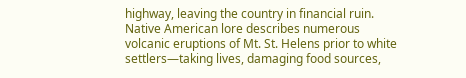highway, leaving the country in financial ruin. Native American lore describes numerous volcanic eruptions of Mt. St. Helens prior to white settlers—taking lives, damaging food sources,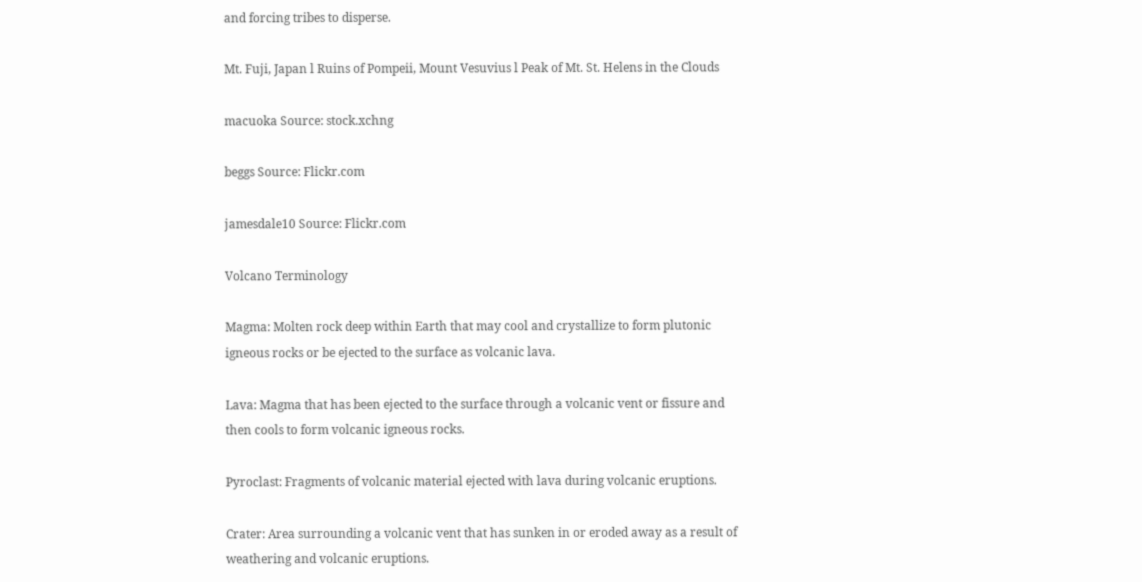and forcing tribes to disperse.

Mt. Fuji, Japan l Ruins of Pompeii, Mount Vesuvius l Peak of Mt. St. Helens in the Clouds

macuoka Source: stock.xchng

beggs Source: Flickr.com

jamesdale10 Source: Flickr.com

Volcano Terminology

Magma: Molten rock deep within Earth that may cool and crystallize to form plutonic igneous rocks or be ejected to the surface as volcanic lava.

Lava: Magma that has been ejected to the surface through a volcanic vent or fissure and then cools to form volcanic igneous rocks.

Pyroclast: Fragments of volcanic material ejected with lava during volcanic eruptions.

Crater: Area surrounding a volcanic vent that has sunken in or eroded away as a result of weathering and volcanic eruptions.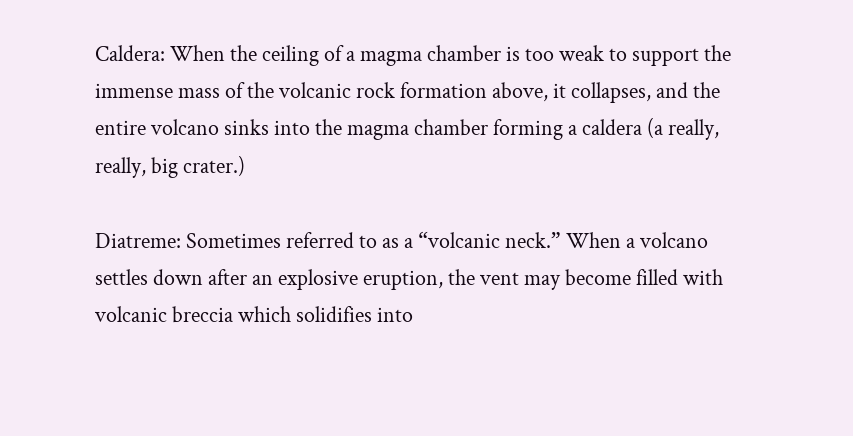Caldera: When the ceiling of a magma chamber is too weak to support the immense mass of the volcanic rock formation above, it collapses, and the entire volcano sinks into the magma chamber forming a caldera (a really, really, big crater.)

Diatreme: Sometimes referred to as a “volcanic neck.” When a volcano settles down after an explosive eruption, the vent may become filled with volcanic breccia which solidifies into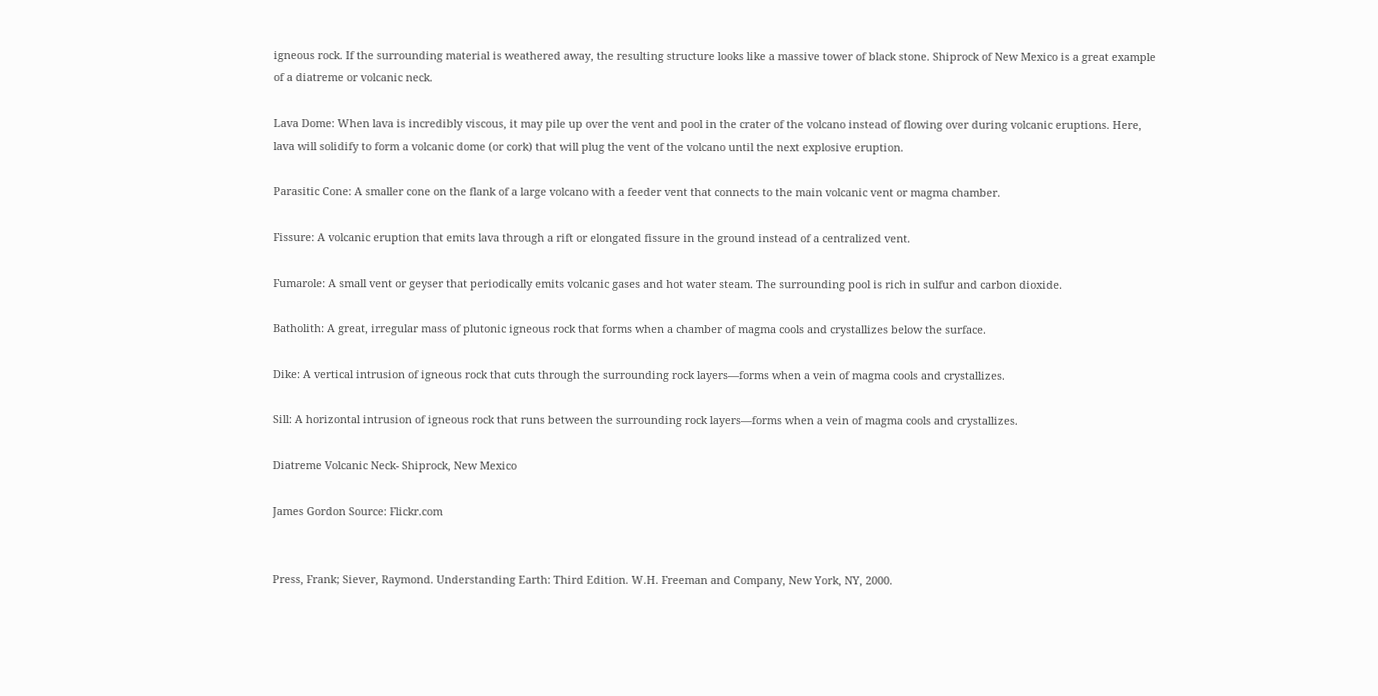igneous rock. If the surrounding material is weathered away, the resulting structure looks like a massive tower of black stone. Shiprock of New Mexico is a great example of a diatreme or volcanic neck.

Lava Dome: When lava is incredibly viscous, it may pile up over the vent and pool in the crater of the volcano instead of flowing over during volcanic eruptions. Here, lava will solidify to form a volcanic dome (or cork) that will plug the vent of the volcano until the next explosive eruption.

Parasitic Cone: A smaller cone on the flank of a large volcano with a feeder vent that connects to the main volcanic vent or magma chamber.

Fissure: A volcanic eruption that emits lava through a rift or elongated fissure in the ground instead of a centralized vent.

Fumarole: A small vent or geyser that periodically emits volcanic gases and hot water steam. The surrounding pool is rich in sulfur and carbon dioxide.

Batholith: A great, irregular mass of plutonic igneous rock that forms when a chamber of magma cools and crystallizes below the surface.

Dike: A vertical intrusion of igneous rock that cuts through the surrounding rock layers—forms when a vein of magma cools and crystallizes.

Sill: A horizontal intrusion of igneous rock that runs between the surrounding rock layers—forms when a vein of magma cools and crystallizes.

Diatreme Volcanic Neck- Shiprock, New Mexico

James Gordon Source: Flickr.com


Press, Frank; Siever, Raymond. Understanding Earth: Third Edition. W.H. Freeman and Company, New York, NY, 2000.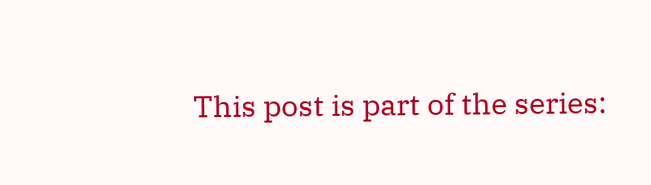This post is part of the series: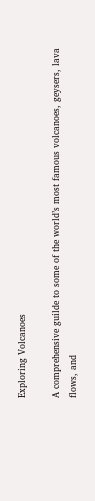Exploring Volcanoes

A comprehensive guilde to some of the world’s most famous volcanoes, geysers, lava flows, and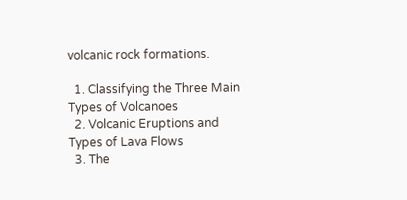volcanic rock formations.

  1. Classifying the Three Main Types of Volcanoes
  2. Volcanic Eruptions and Types of Lava Flows
  3. The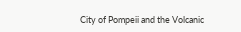City of Pompeii and the Volcanic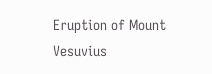Eruption of Mount Vesuvius